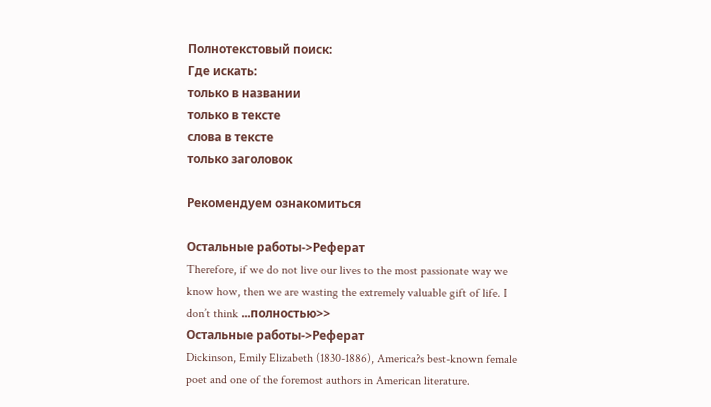Полнотекстовый поиск:
Где искать:
только в названии
только в тексте
слова в тексте
только заголовок

Рекомендуем ознакомиться

Остальные работы->Реферат
Therefore, if we do not live our lives to the most passionate way we know how, then we are wasting the extremely valuable gift of life. I don’t think ...полностью>>
Остальные работы->Реферат
Dickinson, Emily Elizabeth (1830-1886), America?s best-known female poet and one of the foremost authors in American literature.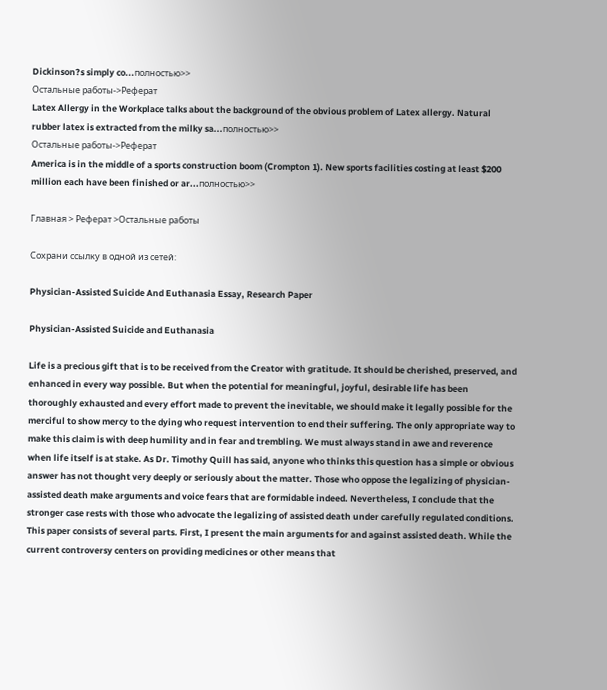Dickinson?s simply co...полностью>>
Остальные работы->Реферат
Latex Allergy in the Workplace talks about the background of the obvious problem of Latex allergy. Natural rubber latex is extracted from the milky sa...полностью>>
Остальные работы->Реферат
America is in the middle of a sports construction boom (Crompton 1). New sports facilities costing at least $200 million each have been finished or ar...полностью>>

Главная > Реферат >Остальные работы

Сохрани ссылку в одной из сетей:

Physician-Assisted Suicide And Euthanasia Essay, Research Paper

Physician-Assisted Suicide and Euthanasia

Life is a precious gift that is to be received from the Creator with gratitude. It should be cherished, preserved, and enhanced in every way possible. But when the potential for meaningful, joyful, desirable life has been thoroughly exhausted and every effort made to prevent the inevitable, we should make it legally possible for the merciful to show mercy to the dying who request intervention to end their suffering. The only appropriate way to make this claim is with deep humility and in fear and trembling. We must always stand in awe and reverence when life itself is at stake. As Dr. Timothy Quill has said, anyone who thinks this question has a simple or obvious answer has not thought very deeply or seriously about the matter. Those who oppose the legalizing of physician-assisted death make arguments and voice fears that are formidable indeed. Nevertheless, I conclude that the stronger case rests with those who advocate the legalizing of assisted death under carefully regulated conditions. This paper consists of several parts. First, I present the main arguments for and against assisted death. While the current controversy centers on providing medicines or other means that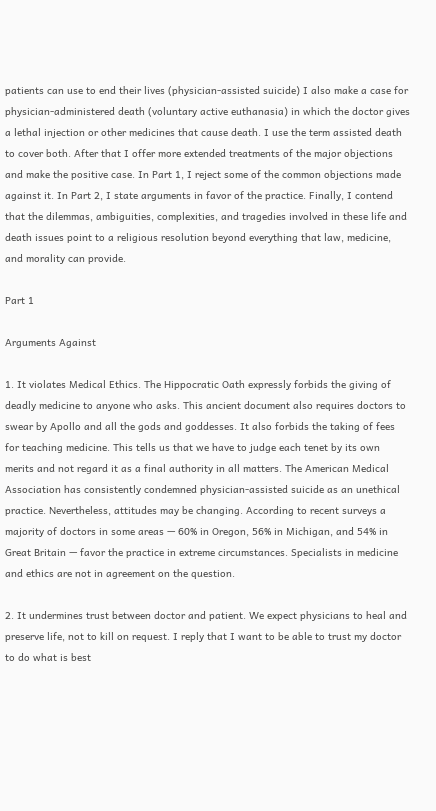patients can use to end their lives (physician-assisted suicide) I also make a case for physician-administered death (voluntary active euthanasia) in which the doctor gives a lethal injection or other medicines that cause death. I use the term assisted death to cover both. After that I offer more extended treatments of the major objections and make the positive case. In Part 1, I reject some of the common objections made against it. In Part 2, I state arguments in favor of the practice. Finally, I contend that the dilemmas, ambiguities, complexities, and tragedies involved in these life and death issues point to a religious resolution beyond everything that law, medicine, and morality can provide.

Part 1

Arguments Against

1. It violates Medical Ethics. The Hippocratic Oath expressly forbids the giving of deadly medicine to anyone who asks. This ancient document also requires doctors to swear by Apollo and all the gods and goddesses. It also forbids the taking of fees for teaching medicine. This tells us that we have to judge each tenet by its own merits and not regard it as a final authority in all matters. The American Medical Association has consistently condemned physician-assisted suicide as an unethical practice. Nevertheless, attitudes may be changing. According to recent surveys a majority of doctors in some areas — 60% in Oregon, 56% in Michigan, and 54% in Great Britain — favor the practice in extreme circumstances. Specialists in medicine and ethics are not in agreement on the question.

2. It undermines trust between doctor and patient. We expect physicians to heal and preserve life, not to kill on request. I reply that I want to be able to trust my doctor to do what is best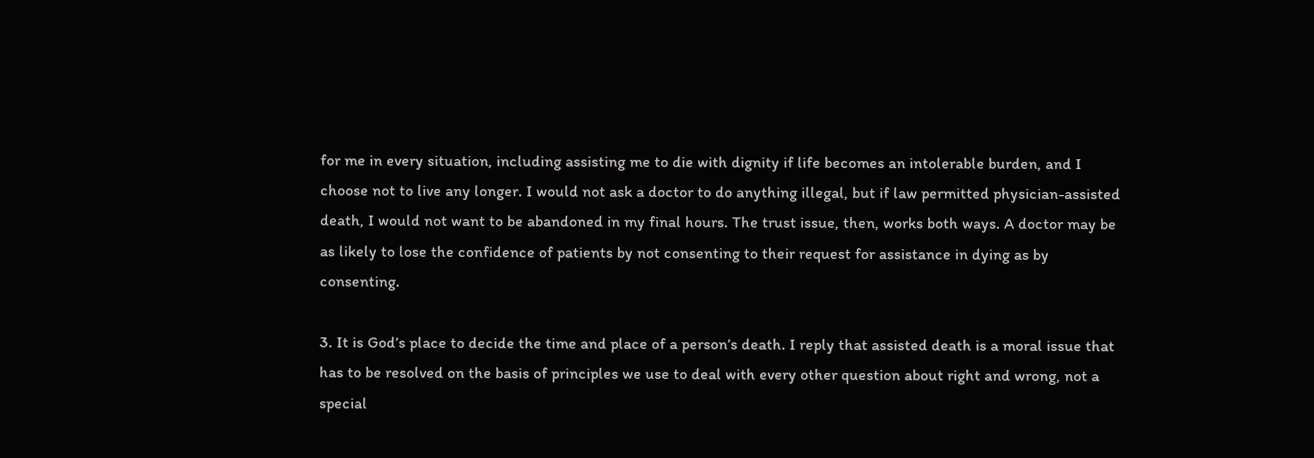for me in every situation, including assisting me to die with dignity if life becomes an intolerable burden, and I choose not to live any longer. I would not ask a doctor to do anything illegal, but if law permitted physician-assisted death, I would not want to be abandoned in my final hours. The trust issue, then, works both ways. A doctor may be as likely to lose the confidence of patients by not consenting to their request for assistance in dying as by consenting.

3. It is God’s place to decide the time and place of a person’s death. I reply that assisted death is a moral issue that has to be resolved on the basis of principles we use to deal with every other question about right and wrong, not a special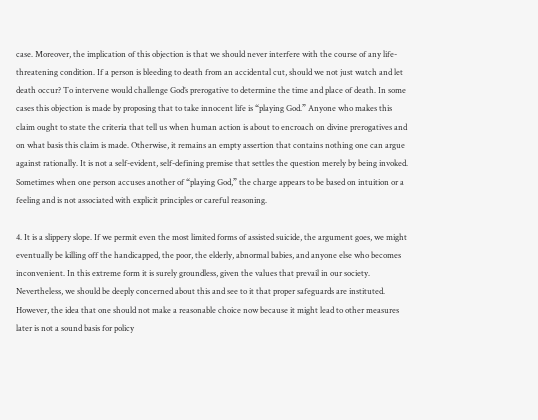case. Moreover, the implication of this objection is that we should never interfere with the course of any life-threatening condition. If a person is bleeding to death from an accidental cut, should we not just watch and let death occur? To intervene would challenge God’s prerogative to determine the time and place of death. In some cases this objection is made by proposing that to take innocent life is “playing God.” Anyone who makes this claim ought to state the criteria that tell us when human action is about to encroach on divine prerogatives and on what basis this claim is made. Otherwise, it remains an empty assertion that contains nothing one can argue against rationally. It is not a self-evident, self-defining premise that settles the question merely by being invoked. Sometimes when one person accuses another of “playing God,” the charge appears to be based on intuition or a feeling and is not associated with explicit principles or careful reasoning.

4. It is a slippery slope. If we permit even the most limited forms of assisted suicide, the argument goes, we might eventually be killing off the handicapped, the poor, the elderly, abnormal babies, and anyone else who becomes inconvenient. In this extreme form it is surely groundless, given the values that prevail in our society. Nevertheless, we should be deeply concerned about this and see to it that proper safeguards are instituted. However, the idea that one should not make a reasonable choice now because it might lead to other measures later is not a sound basis for policy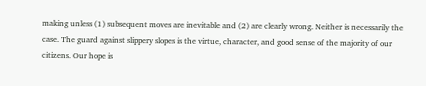making unless (1) subsequent moves are inevitable and (2) are clearly wrong. Neither is necessarily the case. The guard against slippery slopes is the virtue, character, and good sense of the majority of our citizens. Our hope is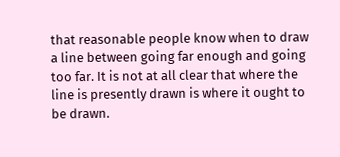that reasonable people know when to draw a line between going far enough and going too far. It is not at all clear that where the line is presently drawn is where it ought to be drawn.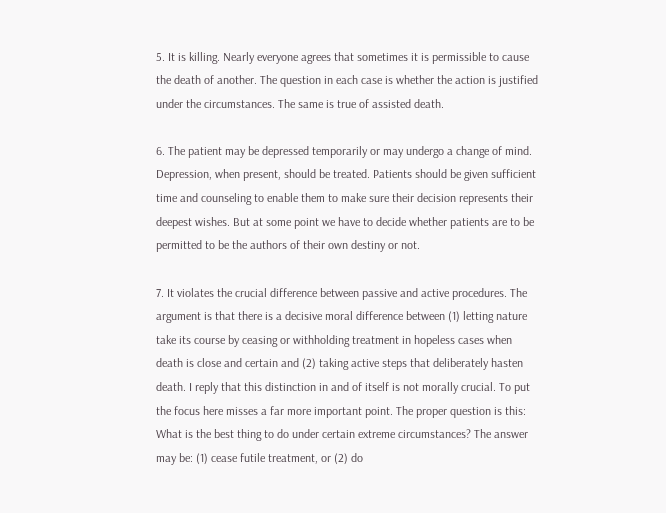5. It is killing. Nearly everyone agrees that sometimes it is permissible to cause the death of another. The question in each case is whether the action is justified under the circumstances. The same is true of assisted death.

6. The patient may be depressed temporarily or may undergo a change of mind. Depression, when present, should be treated. Patients should be given sufficient time and counseling to enable them to make sure their decision represents their deepest wishes. But at some point we have to decide whether patients are to be permitted to be the authors of their own destiny or not.

7. It violates the crucial difference between passive and active procedures. The argument is that there is a decisive moral difference between (1) letting nature take its course by ceasing or withholding treatment in hopeless cases when death is close and certain and (2) taking active steps that deliberately hasten death. I reply that this distinction in and of itself is not morally crucial. To put the focus here misses a far more important point. The proper question is this: What is the best thing to do under certain extreme circumstances? The answer may be: (1) cease futile treatment, or (2) do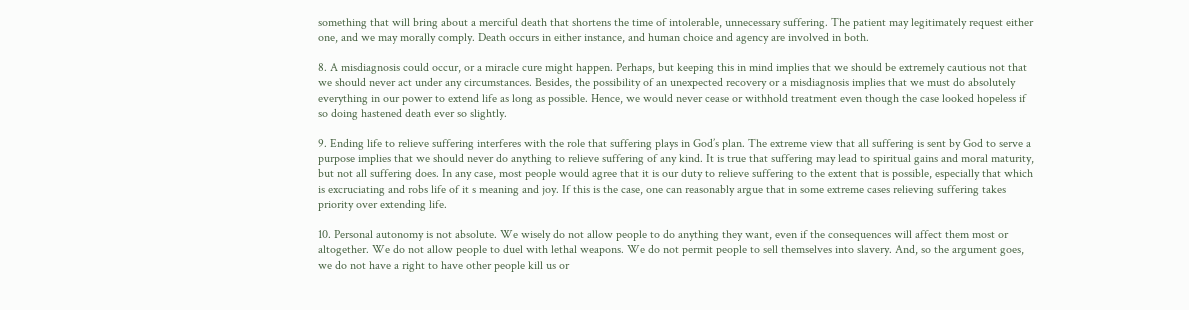something that will bring about a merciful death that shortens the time of intolerable, unnecessary suffering. The patient may legitimately request either one, and we may morally comply. Death occurs in either instance, and human choice and agency are involved in both.

8. A misdiagnosis could occur, or a miracle cure might happen. Perhaps, but keeping this in mind implies that we should be extremely cautious not that we should never act under any circumstances. Besides, the possibility of an unexpected recovery or a misdiagnosis implies that we must do absolutely everything in our power to extend life as long as possible. Hence, we would never cease or withhold treatment even though the case looked hopeless if so doing hastened death ever so slightly.

9. Ending life to relieve suffering interferes with the role that suffering plays in God’s plan. The extreme view that all suffering is sent by God to serve a purpose implies that we should never do anything to relieve suffering of any kind. It is true that suffering may lead to spiritual gains and moral maturity, but not all suffering does. In any case, most people would agree that it is our duty to relieve suffering to the extent that is possible, especially that which is excruciating and robs life of it s meaning and joy. If this is the case, one can reasonably argue that in some extreme cases relieving suffering takes priority over extending life.

10. Personal autonomy is not absolute. We wisely do not allow people to do anything they want, even if the consequences will affect them most or altogether. We do not allow people to duel with lethal weapons. We do not permit people to sell themselves into slavery. And, so the argument goes, we do not have a right to have other people kill us or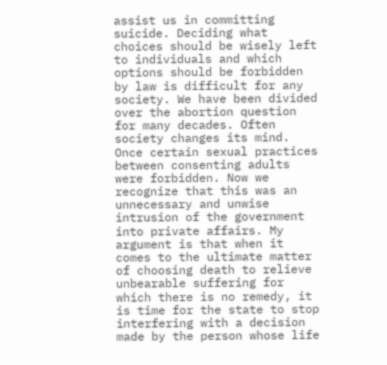assist us in committing suicide. Deciding what choices should be wisely left to individuals and which options should be forbidden by law is difficult for any society. We have been divided over the abortion question for many decades. Often society changes its mind. Once certain sexual practices between consenting adults were forbidden. Now we recognize that this was an unnecessary and unwise intrusion of the government into private affairs. My argument is that when it comes to the ultimate matter of choosing death to relieve unbearable suffering for which there is no remedy, it is time for the state to stop interfering with a decision made by the person whose life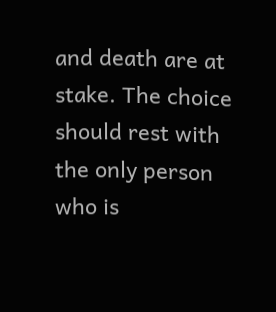and death are at stake. The choice should rest with the only person who is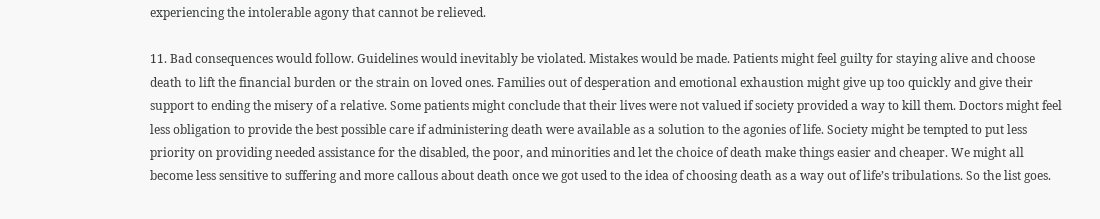experiencing the intolerable agony that cannot be relieved.

11. Bad consequences would follow. Guidelines would inevitably be violated. Mistakes would be made. Patients might feel guilty for staying alive and choose death to lift the financial burden or the strain on loved ones. Families out of desperation and emotional exhaustion might give up too quickly and give their support to ending the misery of a relative. Some patients might conclude that their lives were not valued if society provided a way to kill them. Doctors might feel less obligation to provide the best possible care if administering death were available as a solution to the agonies of life. Society might be tempted to put less priority on providing needed assistance for the disabled, the poor, and minorities and let the choice of death make things easier and cheaper. We might all become less sensitive to suffering and more callous about death once we got used to the idea of choosing death as a way out of life’s tribulations. So the list goes.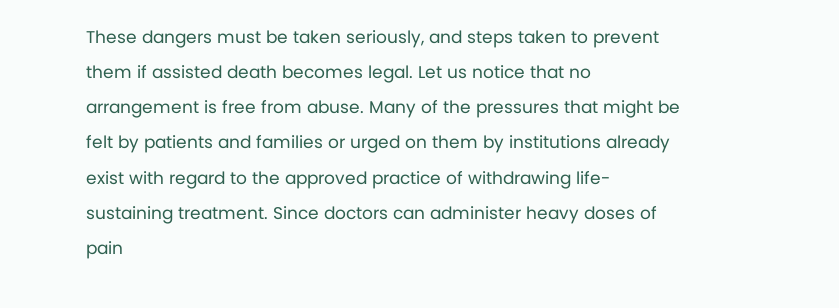These dangers must be taken seriously, and steps taken to prevent them if assisted death becomes legal. Let us notice that no arrangement is free from abuse. Many of the pressures that might be felt by patients and families or urged on them by institutions already exist with regard to the approved practice of withdrawing life-sustaining treatment. Since doctors can administer heavy doses of pain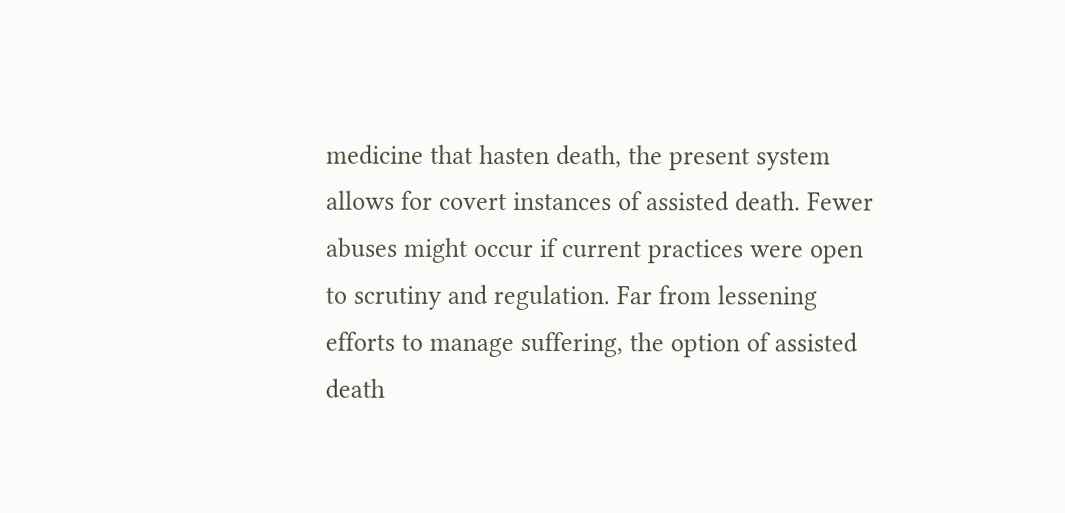medicine that hasten death, the present system allows for covert instances of assisted death. Fewer abuses might occur if current practices were open to scrutiny and regulation. Far from lessening efforts to manage suffering, the option of assisted death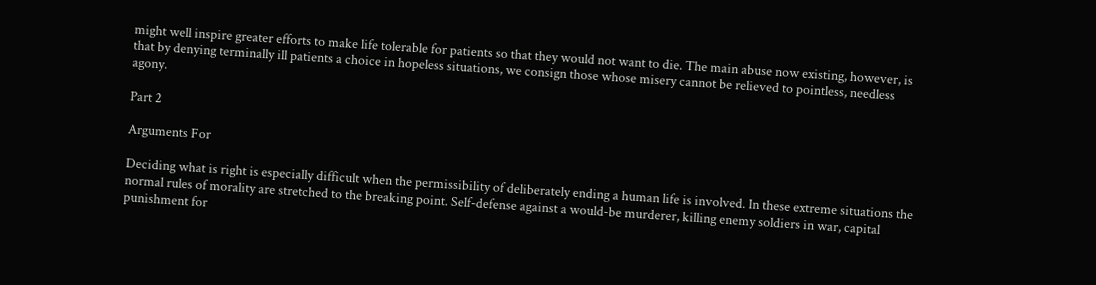might well inspire greater efforts to make life tolerable for patients so that they would not want to die. The main abuse now existing, however, is that by denying terminally ill patients a choice in hopeless situations, we consign those whose misery cannot be relieved to pointless, needless agony.

Part 2

Arguments For

Deciding what is right is especially difficult when the permissibility of deliberately ending a human life is involved. In these extreme situations the normal rules of morality are stretched to the breaking point. Self-defense against a would-be murderer, killing enemy soldiers in war, capital punishment for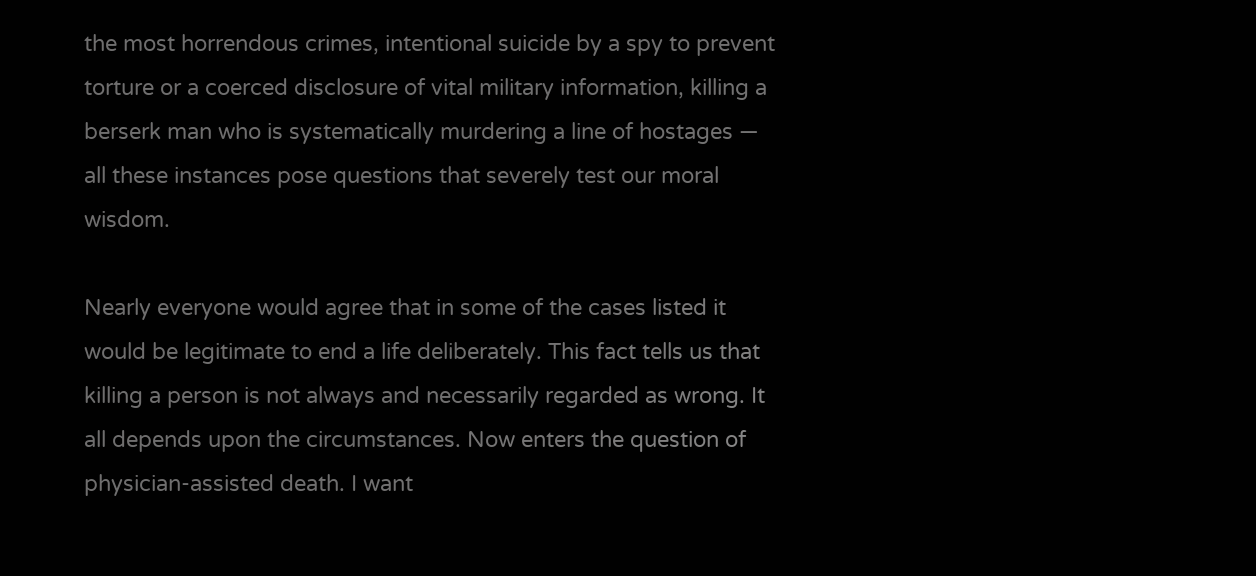the most horrendous crimes, intentional suicide by a spy to prevent torture or a coerced disclosure of vital military information, killing a berserk man who is systematically murdering a line of hostages — all these instances pose questions that severely test our moral wisdom.

Nearly everyone would agree that in some of the cases listed it would be legitimate to end a life deliberately. This fact tells us that killing a person is not always and necessarily regarded as wrong. It all depends upon the circumstances. Now enters the question of physician-assisted death. I want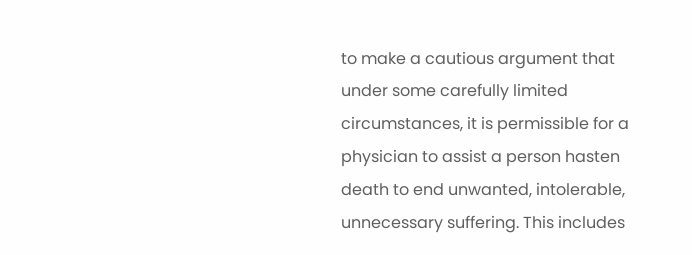to make a cautious argument that under some carefully limited circumstances, it is permissible for a physician to assist a person hasten death to end unwanted, intolerable, unnecessary suffering. This includes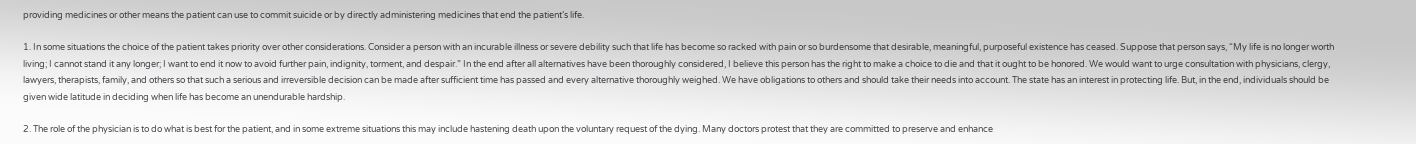providing medicines or other means the patient can use to commit suicide or by directly administering medicines that end the patient’s life.

1. In some situations the choice of the patient takes priority over other considerations. Consider a person with an incurable illness or severe debility such that life has become so racked with pain or so burdensome that desirable, meaningful, purposeful existence has ceased. Suppose that person says, “My life is no longer worth living; I cannot stand it any longer; I want to end it now to avoid further pain, indignity, torment, and despair.” In the end after all alternatives have been thoroughly considered, I believe this person has the right to make a choice to die and that it ought to be honored. We would want to urge consultation with physicians, clergy, lawyers, therapists, family, and others so that such a serious and irreversible decision can be made after sufficient time has passed and every alternative thoroughly weighed. We have obligations to others and should take their needs into account. The state has an interest in protecting life. But, in the end, individuals should be given wide latitude in deciding when life has become an unendurable hardship.

2. The role of the physician is to do what is best for the patient, and in some extreme situations this may include hastening death upon the voluntary request of the dying. Many doctors protest that they are committed to preserve and enhance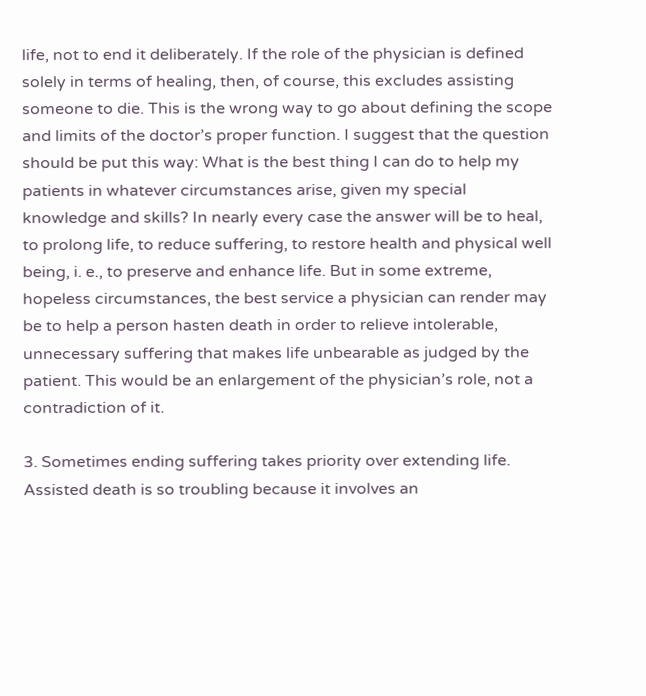life, not to end it deliberately. If the role of the physician is defined solely in terms of healing, then, of course, this excludes assisting someone to die. This is the wrong way to go about defining the scope and limits of the doctor’s proper function. I suggest that the question should be put this way: What is the best thing I can do to help my patients in whatever circumstances arise, given my special knowledge and skills? In nearly every case the answer will be to heal, to prolong life, to reduce suffering, to restore health and physical well being, i. e., to preserve and enhance life. But in some extreme, hopeless circumstances, the best service a physician can render may be to help a person hasten death in order to relieve intolerable, unnecessary suffering that makes life unbearable as judged by the patient. This would be an enlargement of the physician’s role, not a contradiction of it.

3. Sometimes ending suffering takes priority over extending life. Assisted death is so troubling because it involves an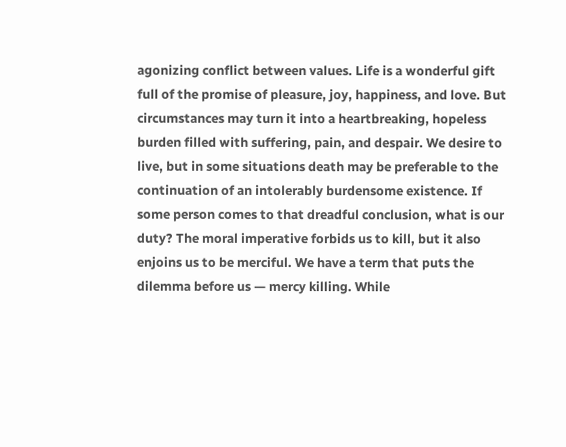agonizing conflict between values. Life is a wonderful gift full of the promise of pleasure, joy, happiness, and love. But circumstances may turn it into a heartbreaking, hopeless burden filled with suffering, pain, and despair. We desire to live, but in some situations death may be preferable to the continuation of an intolerably burdensome existence. If some person comes to that dreadful conclusion, what is our duty? The moral imperative forbids us to kill, but it also enjoins us to be merciful. We have a term that puts the dilemma before us — mercy killing. While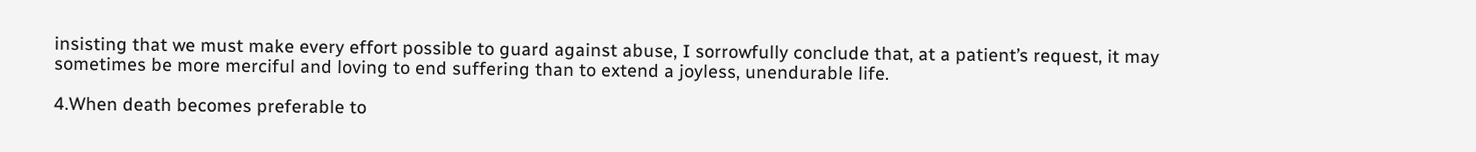insisting that we must make every effort possible to guard against abuse, I sorrowfully conclude that, at a patient’s request, it may sometimes be more merciful and loving to end suffering than to extend a joyless, unendurable life.

4.When death becomes preferable to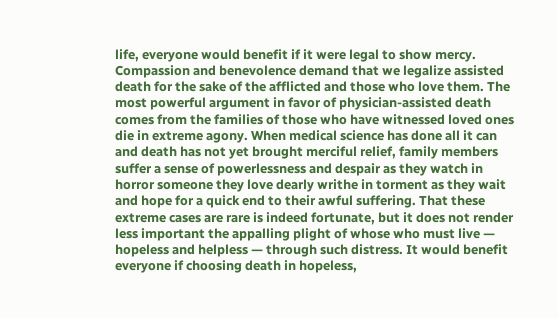life, everyone would benefit if it were legal to show mercy. Compassion and benevolence demand that we legalize assisted death for the sake of the afflicted and those who love them. The most powerful argument in favor of physician-assisted death comes from the families of those who have witnessed loved ones die in extreme agony. When medical science has done all it can and death has not yet brought merciful relief, family members suffer a sense of powerlessness and despair as they watch in horror someone they love dearly writhe in torment as they wait and hope for a quick end to their awful suffering. That these extreme cases are rare is indeed fortunate, but it does not render less important the appalling plight of whose who must live — hopeless and helpless — through such distress. It would benefit everyone if choosing death in hopeless,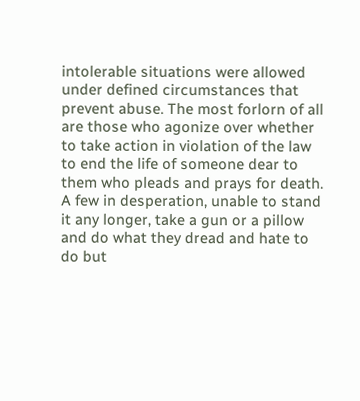intolerable situations were allowed under defined circumstances that prevent abuse. The most forlorn of all are those who agonize over whether to take action in violation of the law to end the life of someone dear to them who pleads and prays for death. A few in desperation, unable to stand it any longer, take a gun or a pillow and do what they dread and hate to do but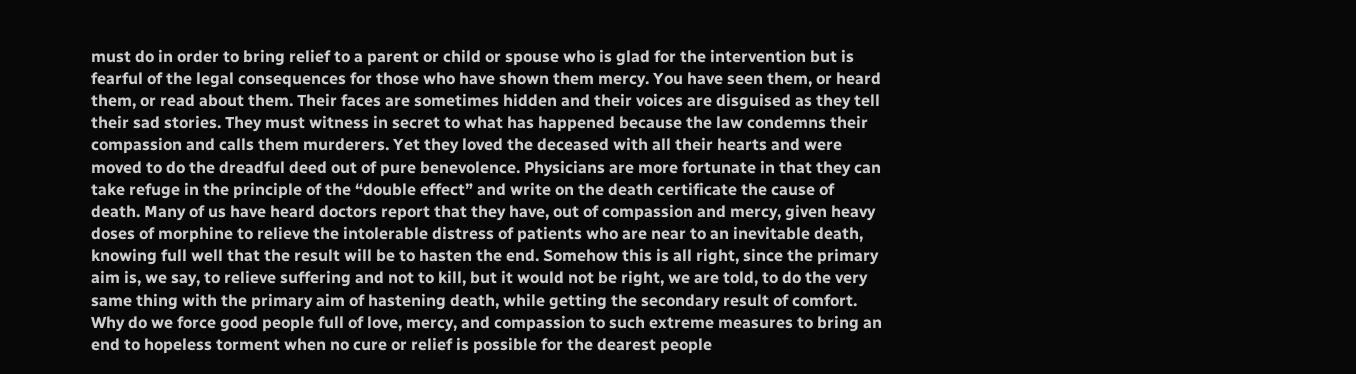must do in order to bring relief to a parent or child or spouse who is glad for the intervention but is fearful of the legal consequences for those who have shown them mercy. You have seen them, or heard them, or read about them. Their faces are sometimes hidden and their voices are disguised as they tell their sad stories. They must witness in secret to what has happened because the law condemns their compassion and calls them murderers. Yet they loved the deceased with all their hearts and were moved to do the dreadful deed out of pure benevolence. Physicians are more fortunate in that they can take refuge in the principle of the “double effect” and write on the death certificate the cause of death. Many of us have heard doctors report that they have, out of compassion and mercy, given heavy doses of morphine to relieve the intolerable distress of patients who are near to an inevitable death, knowing full well that the result will be to hasten the end. Somehow this is all right, since the primary aim is, we say, to relieve suffering and not to kill, but it would not be right, we are told, to do the very same thing with the primary aim of hastening death, while getting the secondary result of comfort. Why do we force good people full of love, mercy, and compassion to such extreme measures to bring an end to hopeless torment when no cure or relief is possible for the dearest people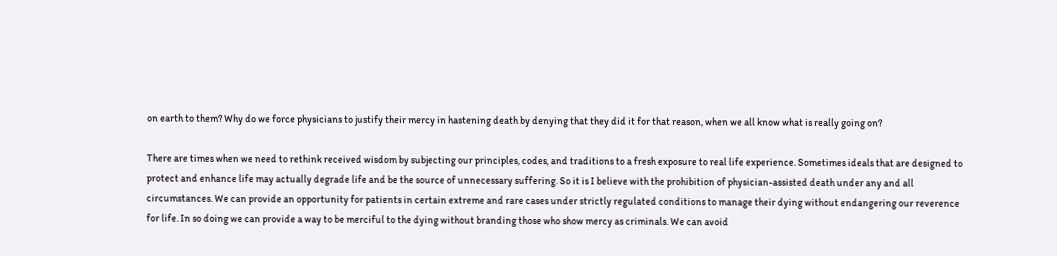on earth to them? Why do we force physicians to justify their mercy in hastening death by denying that they did it for that reason, when we all know what is really going on?

There are times when we need to rethink received wisdom by subjecting our principles, codes, and traditions to a fresh exposure to real life experience. Sometimes ideals that are designed to protect and enhance life may actually degrade life and be the source of unnecessary suffering. So it is I believe with the prohibition of physician-assisted death under any and all circumstances. We can provide an opportunity for patients in certain extreme and rare cases under strictly regulated conditions to manage their dying without endangering our reverence for life. In so doing we can provide a way to be merciful to the dying without branding those who show mercy as criminals. We can avoid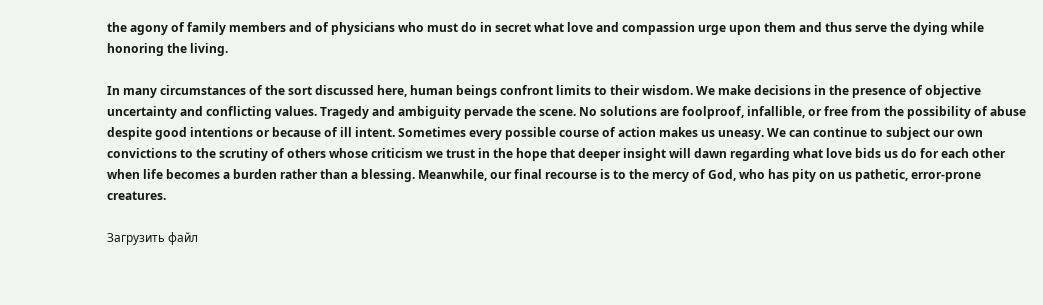the agony of family members and of physicians who must do in secret what love and compassion urge upon them and thus serve the dying while honoring the living.

In many circumstances of the sort discussed here, human beings confront limits to their wisdom. We make decisions in the presence of objective uncertainty and conflicting values. Tragedy and ambiguity pervade the scene. No solutions are foolproof, infallible, or free from the possibility of abuse despite good intentions or because of ill intent. Sometimes every possible course of action makes us uneasy. We can continue to subject our own convictions to the scrutiny of others whose criticism we trust in the hope that deeper insight will dawn regarding what love bids us do for each other when life becomes a burden rather than a blessing. Meanwhile, our final recourse is to the mercy of God, who has pity on us pathetic, error-prone creatures.

Загрузить файл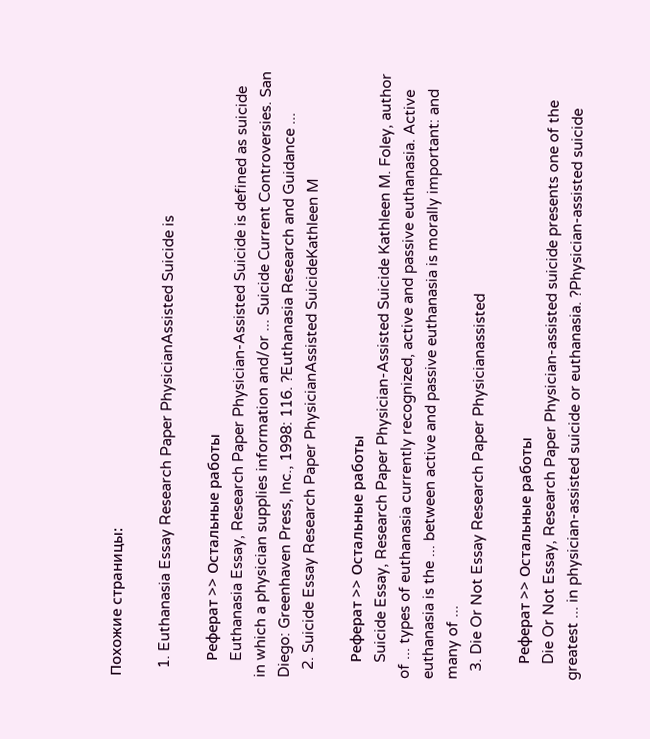Похожие страницы:

  1. Euthanasia Essay Research Paper PhysicianAssisted Suicide is

    Реферат >> Остальные работы
    Euthanasia Essay, Research Paper Physician-Assisted Suicide is defined as suicide in which a physician supplies information and/or ... Suicide Current Controversies. San Diego: Greenhaven Press, Inc., 1998: 116. ?Euthanasia Research and Guidance ...
  2. Suicide Essay Research Paper PhysicianAssisted SuicideKathleen M

    Реферат >> Остальные работы
    Suicide Essay, Research Paper Physician-Assisted Suicide Kathleen M. Foley, author of ... types of euthanasia currently recognized, active and passive euthanasia. Active euthanasia is the ... between active and passive euthanasia is morally important: and many of ...
  3. Die Or Not Essay Research Paper Physicianassisted

    Реферат >> Остальные работы
    Die Or Not Essay, Research Paper Physician-assisted suicide presents one of the greatest ... in physician-assisted suicide or euthanasia. ?Physician-assisted suicide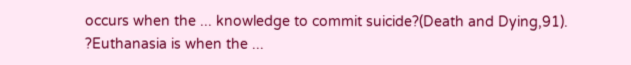occurs when the ... knowledge to commit suicide?(Death and Dying,91). ?Euthanasia is when the ...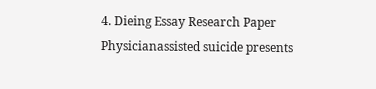4. Dieing Essay Research Paper Physicianassisted suicide presents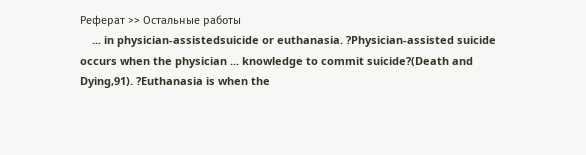Реферат >> Остальные работы
    ... in physician-assistedsuicide or euthanasia. ?Physician-assisted suicide occurs when the physician ... knowledge to commit suicide?(Death and Dying,91). ?Euthanasia is when the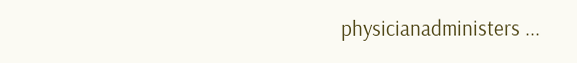physicianadministers ...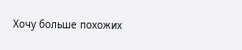Хочу больше похожих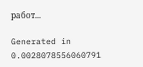работ...

Generated in 0.0028078556060791